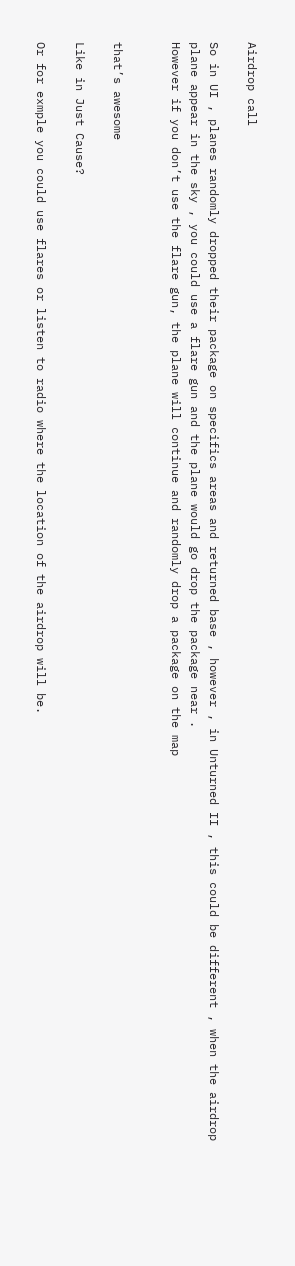Airdrop call

So in UI , planes randomly dropped their package on specifics areas and returned base , however , in Unturned II , this could be different , when the airdrop plane appear in the sky , you could use a flare gun and the plane would go drop the package near .
However if you don’t use the flare gun, the plane will continue and randomly drop a package on the map


that’s awesome

Like in Just Cause?

Or for exmple you could use flares or listen to radio where the location of the airdrop will be.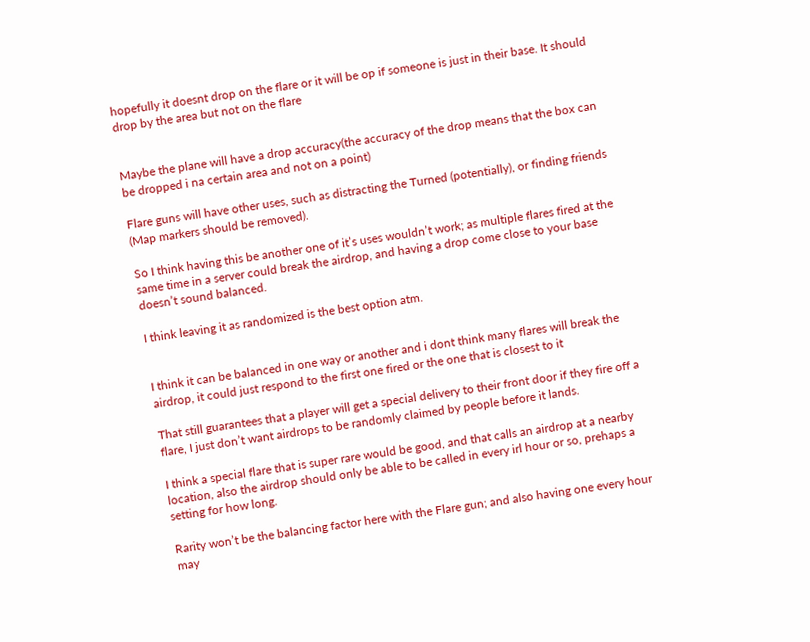hopefully it doesnt drop on the flare or it will be op if someone is just in their base. It should drop by the area but not on the flare


Maybe the plane will have a drop accuracy(the accuracy of the drop means that the box can be dropped i na certain area and not on a point)

Flare guns will have other uses, such as distracting the Turned (potentially), or finding friends (Map markers should be removed).

So I think having this be another one of it’s uses wouldn’t work; as multiple flares fired at the same time in a server could break the airdrop, and having a drop come close to your base doesn’t sound balanced.

I think leaving it as randomized is the best option atm.


I think it can be balanced in one way or another and i dont think many flares will break the airdrop, it could just respond to the first one fired or the one that is closest to it

That still guarantees that a player will get a special delivery to their front door if they fire off a flare, I just don’t want airdrops to be randomly claimed by people before it lands.

I think a special flare that is super rare would be good, and that calls an airdrop at a nearby location, also the airdrop should only be able to be called in every irl hour or so, prehaps a setting for how long.

Rarity won’t be the balancing factor here with the Flare gun; and also having one every hour may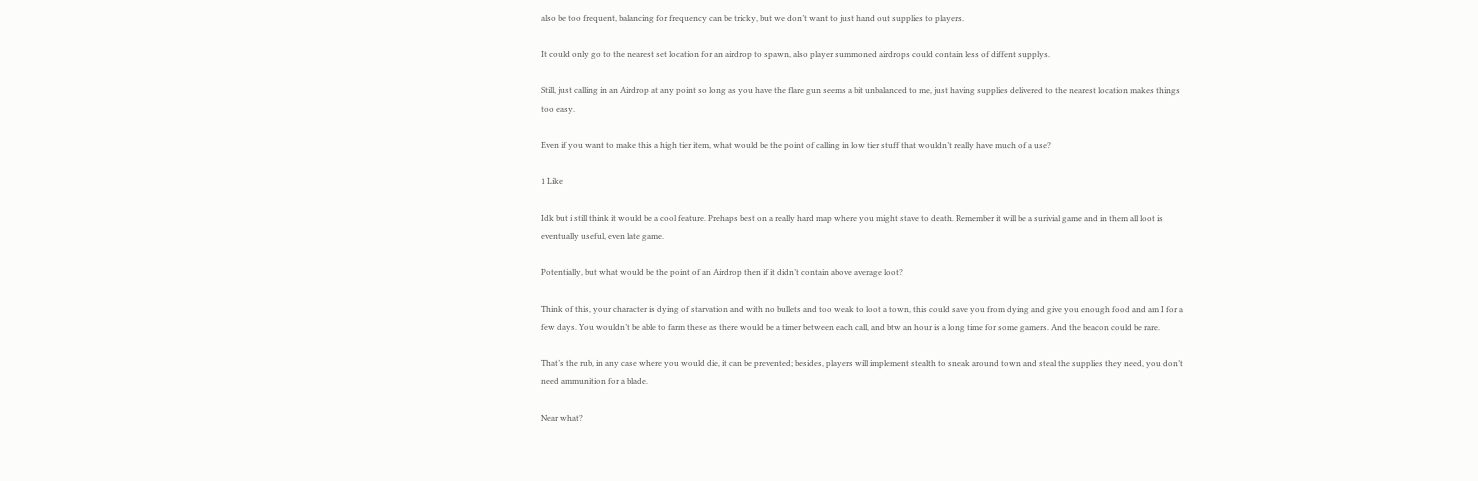also be too frequent, balancing for frequency can be tricky, but we don’t want to just hand out supplies to players.

It could only go to the nearest set location for an airdrop to spawn, also player summoned airdrops could contain less of diffent supplys.

Still, just calling in an Airdrop at any point so long as you have the flare gun seems a bit unbalanced to me, just having supplies delivered to the nearest location makes things too easy.

Even if you want to make this a high tier item, what would be the point of calling in low tier stuff that wouldn’t really have much of a use?

1 Like

Idk but i still think it would be a cool feature. Prehaps best on a really hard map where you might stave to death. Remember it will be a surivial game and in them all loot is eventually useful, even late game.

Potentially, but what would be the point of an Airdrop then if it didn’t contain above average loot?

Think of this, your character is dying of starvation and with no bullets and too weak to loot a town, this could save you from dying and give you enough food and am I for a few days. You wouldn’t be able to farm these as there would be a timer between each call, and btw an hour is a long time for some gamers. And the beacon could be rare.

That’s the rub, in any case where you would die, it can be prevented; besides, players will implement stealth to sneak around town and steal the supplies they need, you don’t need ammunition for a blade.

Near what?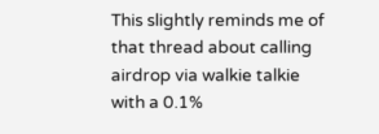This slightly reminds me of that thread about calling airdrop via walkie talkie with a 0.1%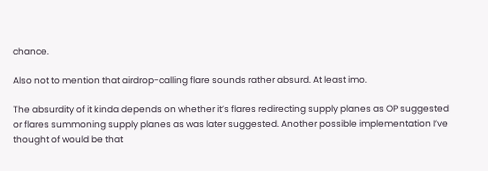chance.

Also not to mention that airdrop-calling flare sounds rather absurd. At least imo.

The absurdity of it kinda depends on whether it’s flares redirecting supply planes as OP suggested or flares summoning supply planes as was later suggested. Another possible implementation I’ve thought of would be that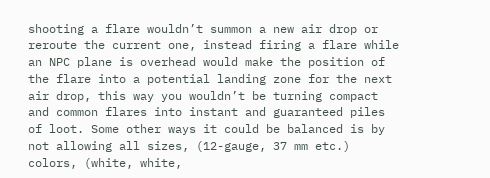shooting a flare wouldn’t summon a new air drop or reroute the current one, instead firing a flare while an NPC plane is overhead would make the position of the flare into a potential landing zone for the next air drop, this way you wouldn’t be turning compact and common flares into instant and guaranteed piles of loot. Some other ways it could be balanced is by not allowing all sizes, (12-gauge, 37 mm etc.) colors, (white, white,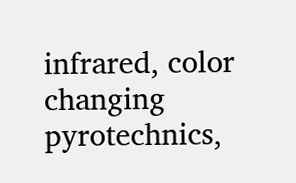infrared, color changing pyrotechnics,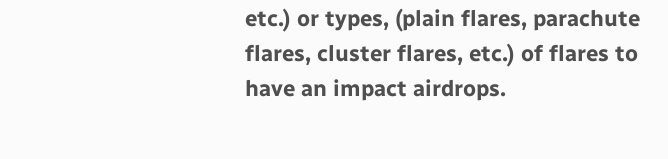etc.) or types, (plain flares, parachute flares, cluster flares, etc.) of flares to have an impact airdrops.